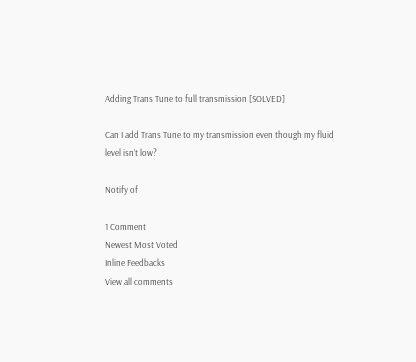Adding Trans Tune to full transmission [SOLVED]

Can I add Trans Tune to my transmission even though my fluid level isn’t low?

Notify of

1 Comment
Newest Most Voted
Inline Feedbacks
View all comments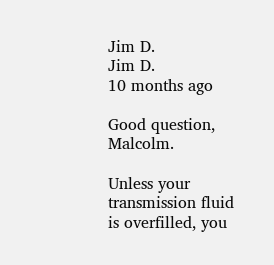Jim D.
Jim D.
10 months ago

Good question, Malcolm.

Unless your transmission fluid is overfilled, you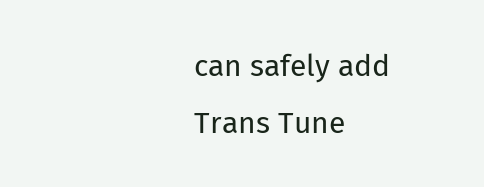can safely add Trans Tune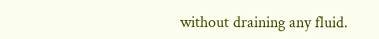without draining any fluid.